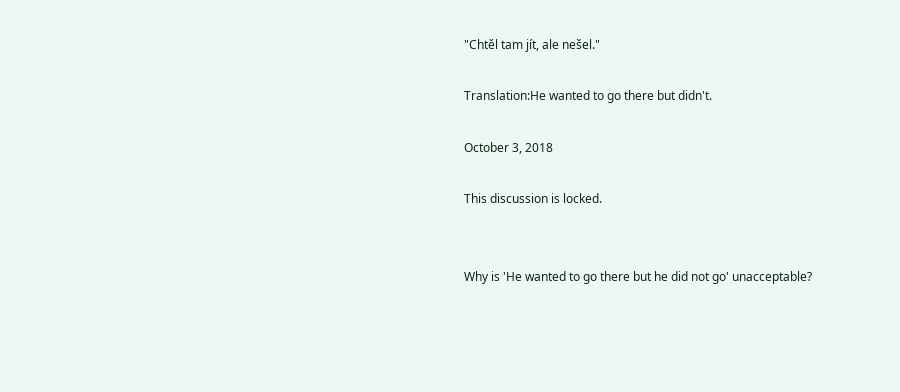"Chtěl tam jít, ale nešel."

Translation:He wanted to go there but didn't.

October 3, 2018

This discussion is locked.


Why is 'He wanted to go there but he did not go' unacceptable?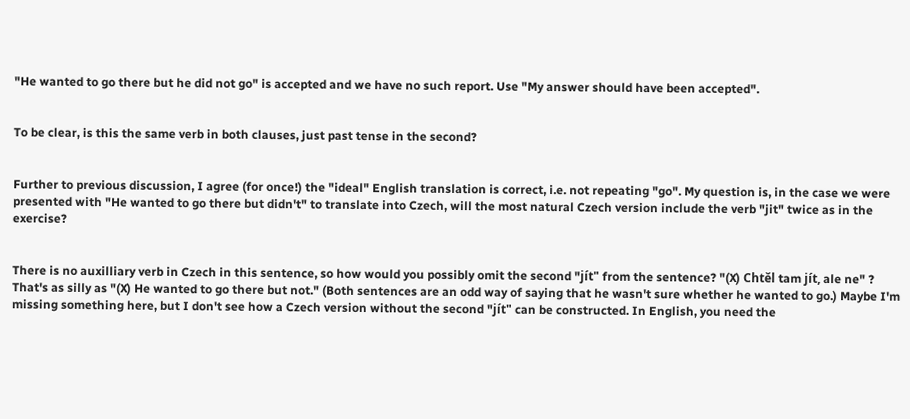"He wanted to go there but he did not go" is accepted and we have no such report. Use "My answer should have been accepted".


To be clear, is this the same verb in both clauses, just past tense in the second?


Further to previous discussion, I agree (for once!) the "ideal" English translation is correct, i.e. not repeating "go". My question is, in the case we were presented with "He wanted to go there but didn't" to translate into Czech, will the most natural Czech version include the verb "jit" twice as in the exercise?


There is no auxilliary verb in Czech in this sentence, so how would you possibly omit the second "jít" from the sentence? "(X) Chtěl tam jít, ale ne" ? That's as silly as "(X) He wanted to go there but not." (Both sentences are an odd way of saying that he wasn't sure whether he wanted to go.) Maybe I'm missing something here, but I don't see how a Czech version without the second "jít" can be constructed. In English, you need the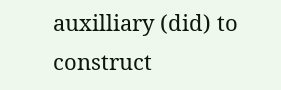auxilliary (did) to construct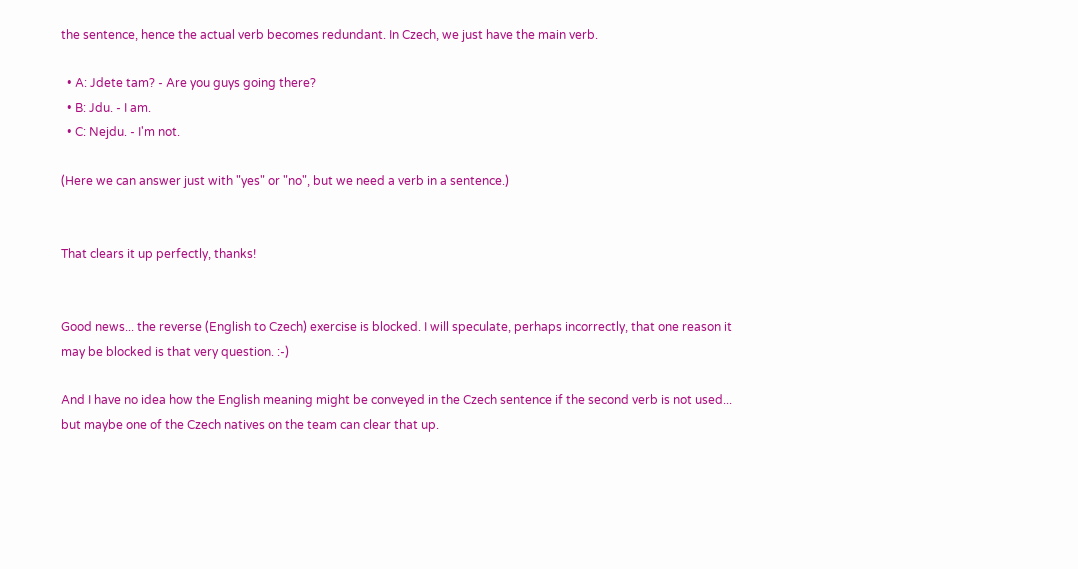the sentence, hence the actual verb becomes redundant. In Czech, we just have the main verb.

  • A: Jdete tam? - Are you guys going there?
  • B: Jdu. - I am.
  • C: Nejdu. - I'm not.

(Here we can answer just with "yes" or "no", but we need a verb in a sentence.)


That clears it up perfectly, thanks!


Good news... the reverse (English to Czech) exercise is blocked. I will speculate, perhaps incorrectly, that one reason it may be blocked is that very question. :-)

And I have no idea how the English meaning might be conveyed in the Czech sentence if the second verb is not used... but maybe one of the Czech natives on the team can clear that up.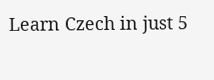Learn Czech in just 5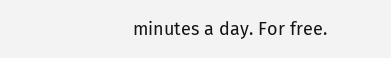minutes a day. For free.